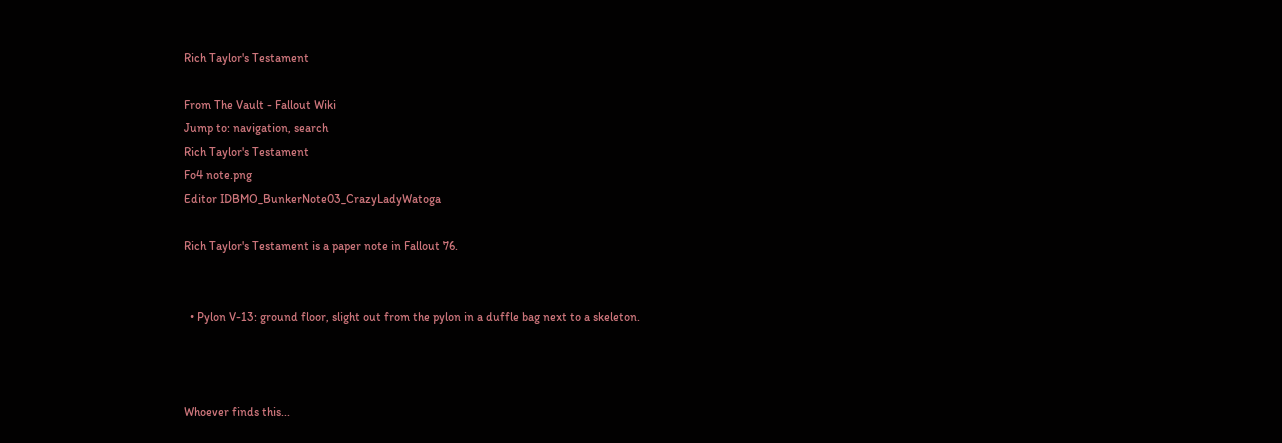Rich Taylor's Testament

From The Vault - Fallout Wiki
Jump to: navigation, search
Rich Taylor's Testament
Fo4 note.png
Editor IDBMO_BunkerNote03_CrazyLadyWatoga

Rich Taylor's Testament is a paper note in Fallout 76.


  • Pylon V-13: ground floor, slight out from the pylon in a duffle bag next to a skeleton.



Whoever finds this...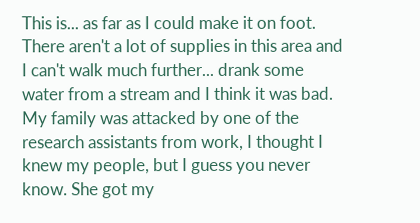This is... as far as I could make it on foot. There aren't a lot of supplies in this area and I can't walk much further... drank some water from a stream and I think it was bad. My family was attacked by one of the research assistants from work, I thought I knew my people, but I guess you never know. She got my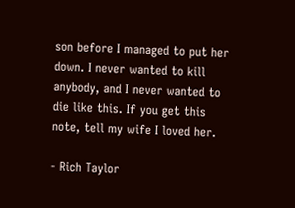son before I managed to put her down. I never wanted to kill anybody, and I never wanted to die like this. If you get this note, tell my wife I loved her.

- Rich Taylor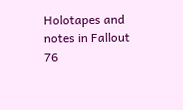Holotapes and notes in Fallout 76